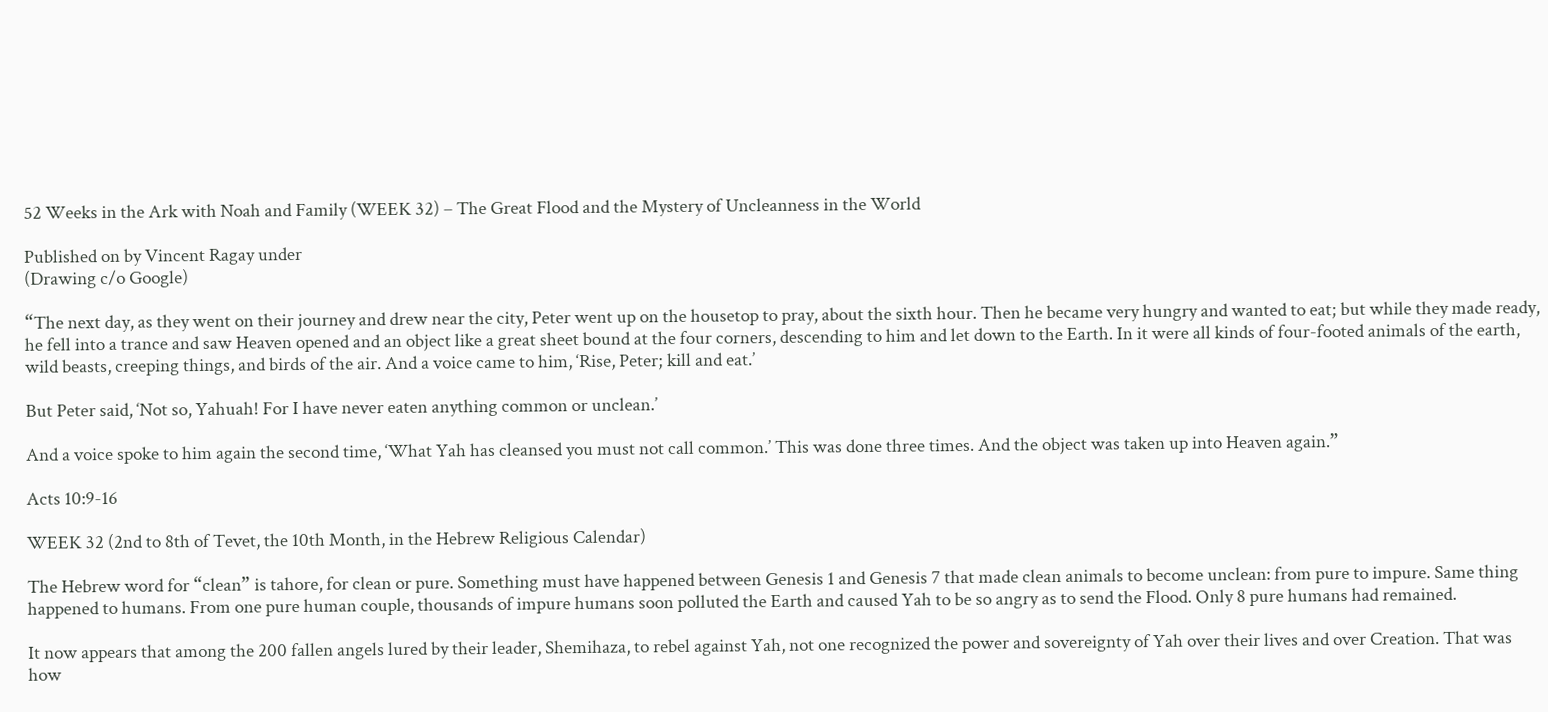52 Weeks in the Ark with Noah and Family (WEEK 32) – The Great Flood and the Mystery of Uncleanness in the World

Published on by Vincent Ragay under
(Drawing c/o Google)

“The next day, as they went on their journey and drew near the city, Peter went up on the housetop to pray, about the sixth hour. Then he became very hungry and wanted to eat; but while they made ready, he fell into a trance and saw Heaven opened and an object like a great sheet bound at the four corners, descending to him and let down to the Earth. In it were all kinds of four-footed animals of the earth, wild beasts, creeping things, and birds of the air. And a voice came to him, ‘Rise, Peter; kill and eat.’

But Peter said, ‘Not so, Yahuah! For I have never eaten anything common or unclean.’

And a voice spoke to him again the second time, ‘What Yah has cleansed you must not call common.’ This was done three times. And the object was taken up into Heaven again.”

Acts 10:9-16

WEEK 32 (2nd to 8th of Tevet, the 10th Month, in the Hebrew Religious Calendar)

The Hebrew word for “clean” is tahore, for clean or pure. Something must have happened between Genesis 1 and Genesis 7 that made clean animals to become unclean: from pure to impure. Same thing happened to humans. From one pure human couple, thousands of impure humans soon polluted the Earth and caused Yah to be so angry as to send the Flood. Only 8 pure humans had remained.

It now appears that among the 200 fallen angels lured by their leader, Shemihaza, to rebel against Yah, not one recognized the power and sovereignty of Yah over their lives and over Creation. That was how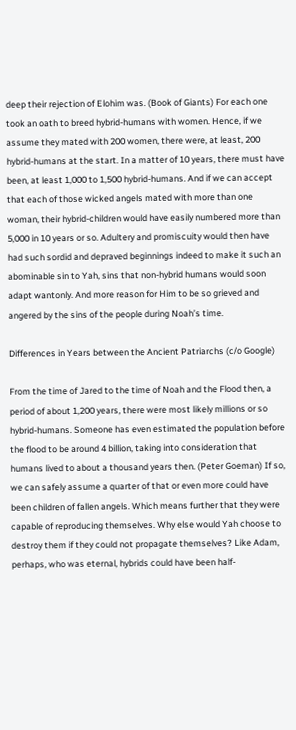deep their rejection of Elohim was. (Book of Giants) For each one took an oath to breed hybrid-humans with women. Hence, if we assume they mated with 200 women, there were, at least, 200 hybrid-humans at the start. In a matter of 10 years, there must have been, at least 1,000 to 1,500 hybrid-humans. And if we can accept that each of those wicked angels mated with more than one woman, their hybrid-children would have easily numbered more than 5,000 in 10 years or so. Adultery and promiscuity would then have had such sordid and depraved beginnings indeed to make it such an abominable sin to Yah, sins that non-hybrid humans would soon adapt wantonly. And more reason for Him to be so grieved and angered by the sins of the people during Noah’s time.

Differences in Years between the Ancient Patriarchs (c/o Google)

From the time of Jared to the time of Noah and the Flood then, a period of about 1,200 years, there were most likely millions or so hybrid-humans. Someone has even estimated the population before the flood to be around 4 billion, taking into consideration that humans lived to about a thousand years then. (Peter Goeman) If so, we can safely assume a quarter of that or even more could have been children of fallen angels. Which means further that they were capable of reproducing themselves. Why else would Yah choose to destroy them if they could not propagate themselves? Like Adam, perhaps, who was eternal, hybrids could have been half-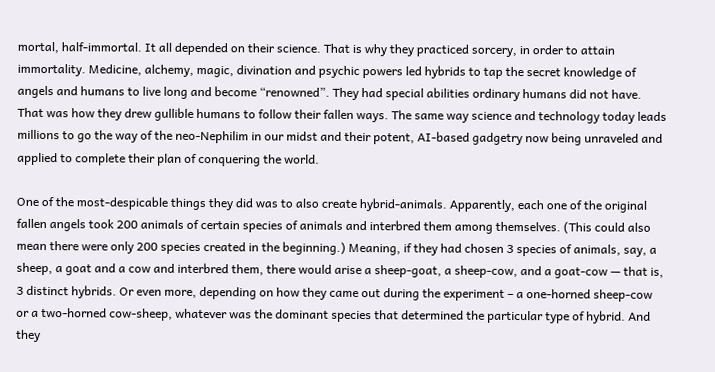mortal, half-immortal. It all depended on their science. That is why they practiced sorcery, in order to attain immortality. Medicine, alchemy, magic, divination and psychic powers led hybrids to tap the secret knowledge of angels and humans to live long and become “renowned”. They had special abilities ordinary humans did not have. That was how they drew gullible humans to follow their fallen ways. The same way science and technology today leads millions to go the way of the neo-Nephilim in our midst and their potent, AI-based gadgetry now being unraveled and applied to complete their plan of conquering the world.

One of the most-despicable things they did was to also create hybrid-animals. Apparently, each one of the original fallen angels took 200 animals of certain species of animals and interbred them among themselves. (This could also mean there were only 200 species created in the beginning.) Meaning, if they had chosen 3 species of animals, say, a sheep, a goat and a cow and interbred them, there would arise a sheep-goat, a sheep-cow, and a goat-cow — that is, 3 distinct hybrids. Or even more, depending on how they came out during the experiment – a one-horned sheep-cow or a two-horned cow-sheep, whatever was the dominant species that determined the particular type of hybrid. And they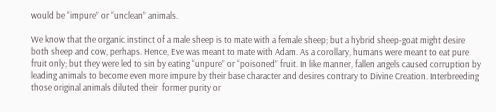would be “impure” or “unclean” animals.

We know that the organic instinct of a male sheep is to mate with a female sheep; but a hybrid sheep-goat might desire both sheep and cow, perhaps. Hence, Eve was meant to mate with Adam. As a corollary, humans were meant to eat pure fruit only; but they were led to sin by eating “unpure” or “poisoned” fruit. In like manner, fallen angels caused corruption by leading animals to become even more impure by their base character and desires contrary to Divine Creation. Interbreeding those original animals diluted their  former purity or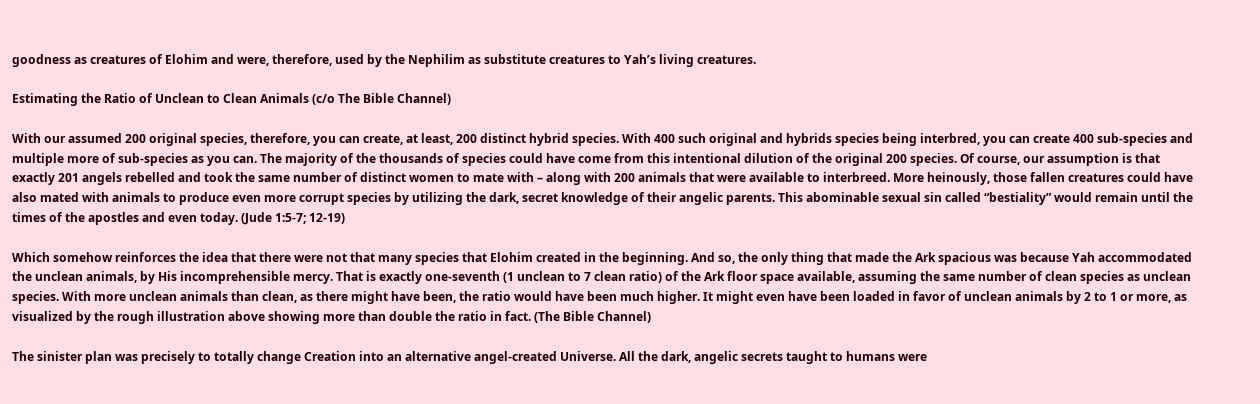goodness as creatures of Elohim and were, therefore, used by the Nephilim as substitute creatures to Yah’s living creatures.

Estimating the Ratio of Unclean to Clean Animals (c/o The Bible Channel)

With our assumed 200 original species, therefore, you can create, at least, 200 distinct hybrid species. With 400 such original and hybrids species being interbred, you can create 400 sub-species and multiple more of sub-species as you can. The majority of the thousands of species could have come from this intentional dilution of the original 200 species. Of course, our assumption is that exactly 201 angels rebelled and took the same number of distinct women to mate with – along with 200 animals that were available to interbreed. More heinously, those fallen creatures could have also mated with animals to produce even more corrupt species by utilizing the dark, secret knowledge of their angelic parents. This abominable sexual sin called “bestiality” would remain until the times of the apostles and even today. (Jude 1:5-7; 12-19)

Which somehow reinforces the idea that there were not that many species that Elohim created in the beginning. And so, the only thing that made the Ark spacious was because Yah accommodated the unclean animals, by His incomprehensible mercy. That is exactly one-seventh (1 unclean to 7 clean ratio) of the Ark floor space available, assuming the same number of clean species as unclean species. With more unclean animals than clean, as there might have been, the ratio would have been much higher. It might even have been loaded in favor of unclean animals by 2 to 1 or more, as visualized by the rough illustration above showing more than double the ratio in fact. (The Bible Channel)

The sinister plan was precisely to totally change Creation into an alternative angel-created Universe. All the dark, angelic secrets taught to humans were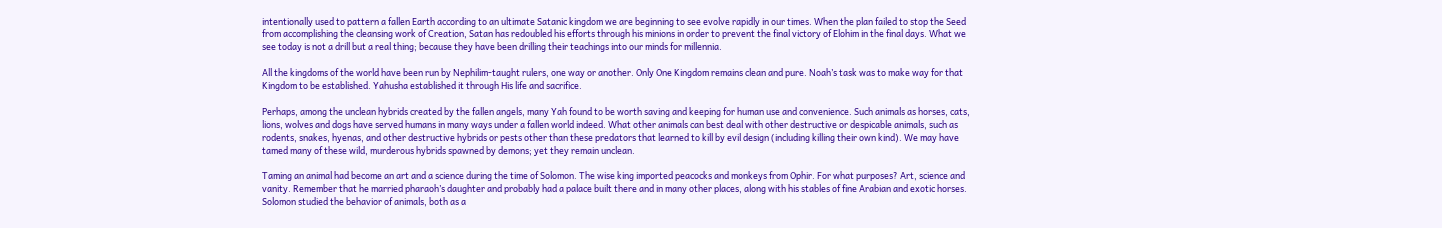intentionally used to pattern a fallen Earth according to an ultimate Satanic kingdom we are beginning to see evolve rapidly in our times. When the plan failed to stop the Seed from accomplishing the cleansing work of Creation, Satan has redoubled his efforts through his minions in order to prevent the final victory of Elohim in the final days. What we see today is not a drill but a real thing; because they have been drilling their teachings into our minds for millennia.

All the kingdoms of the world have been run by Nephilim-taught rulers, one way or another. Only One Kingdom remains clean and pure. Noah’s task was to make way for that Kingdom to be established. Yahusha established it through His life and sacrifice.

Perhaps, among the unclean hybrids created by the fallen angels, many Yah found to be worth saving and keeping for human use and convenience. Such animals as horses, cats, lions, wolves and dogs have served humans in many ways under a fallen world indeed. What other animals can best deal with other destructive or despicable animals, such as rodents, snakes, hyenas, and other destructive hybrids or pests other than these predators that learned to kill by evil design (including killing their own kind). We may have tamed many of these wild, murderous hybrids spawned by demons; yet they remain unclean.

Taming an animal had become an art and a science during the time of Solomon. The wise king imported peacocks and monkeys from Ophir. For what purposes? Art, science and vanity. Remember that he married pharaoh’s daughter and probably had a palace built there and in many other places, along with his stables of fine Arabian and exotic horses. Solomon studied the behavior of animals, both as a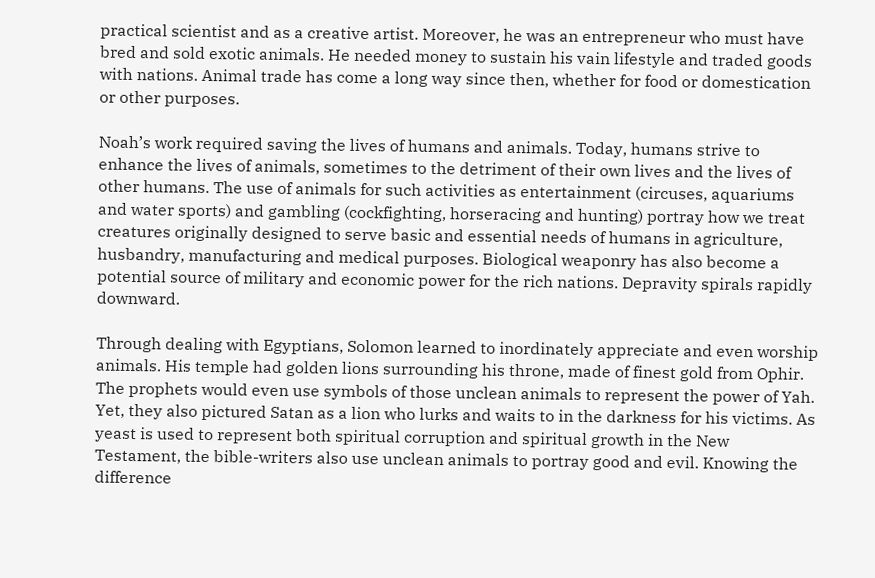practical scientist and as a creative artist. Moreover, he was an entrepreneur who must have bred and sold exotic animals. He needed money to sustain his vain lifestyle and traded goods with nations. Animal trade has come a long way since then, whether for food or domestication or other purposes.

Noah’s work required saving the lives of humans and animals. Today, humans strive to enhance the lives of animals, sometimes to the detriment of their own lives and the lives of other humans. The use of animals for such activities as entertainment (circuses, aquariums and water sports) and gambling (cockfighting, horseracing and hunting) portray how we treat creatures originally designed to serve basic and essential needs of humans in agriculture, husbandry, manufacturing and medical purposes. Biological weaponry has also become a potential source of military and economic power for the rich nations. Depravity spirals rapidly downward.

Through dealing with Egyptians, Solomon learned to inordinately appreciate and even worship animals. His temple had golden lions surrounding his throne, made of finest gold from Ophir. The prophets would even use symbols of those unclean animals to represent the power of Yah. Yet, they also pictured Satan as a lion who lurks and waits to in the darkness for his victims. As yeast is used to represent both spiritual corruption and spiritual growth in the New Testament, the bible-writers also use unclean animals to portray good and evil. Knowing the difference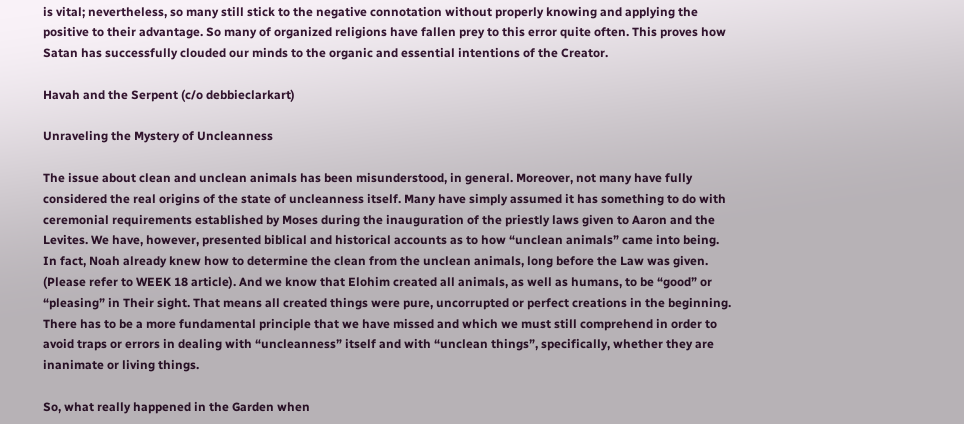is vital; nevertheless, so many still stick to the negative connotation without properly knowing and applying the positive to their advantage. So many of organized religions have fallen prey to this error quite often. This proves how Satan has successfully clouded our minds to the organic and essential intentions of the Creator.

Havah and the Serpent (c/o debbieclarkart)

Unraveling the Mystery of Uncleanness

The issue about clean and unclean animals has been misunderstood, in general. Moreover, not many have fully considered the real origins of the state of uncleanness itself. Many have simply assumed it has something to do with ceremonial requirements established by Moses during the inauguration of the priestly laws given to Aaron and the Levites. We have, however, presented biblical and historical accounts as to how “unclean animals” came into being. In fact, Noah already knew how to determine the clean from the unclean animals, long before the Law was given. (Please refer to WEEK 18 article). And we know that Elohim created all animals, as well as humans, to be “good” or “pleasing” in Their sight. That means all created things were pure, uncorrupted or perfect creations in the beginning. There has to be a more fundamental principle that we have missed and which we must still comprehend in order to avoid traps or errors in dealing with “uncleanness” itself and with “unclean things”, specifically, whether they are inanimate or living things.

So, what really happened in the Garden when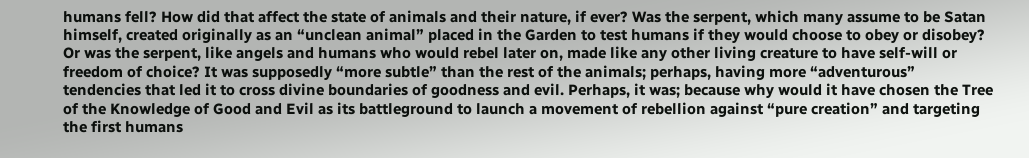humans fell? How did that affect the state of animals and their nature, if ever? Was the serpent, which many assume to be Satan himself, created originally as an “unclean animal” placed in the Garden to test humans if they would choose to obey or disobey? Or was the serpent, like angels and humans who would rebel later on, made like any other living creature to have self-will or freedom of choice? It was supposedly “more subtle” than the rest of the animals; perhaps, having more “adventurous” tendencies that led it to cross divine boundaries of goodness and evil. Perhaps, it was; because why would it have chosen the Tree of the Knowledge of Good and Evil as its battleground to launch a movement of rebellion against “pure creation” and targeting the first humans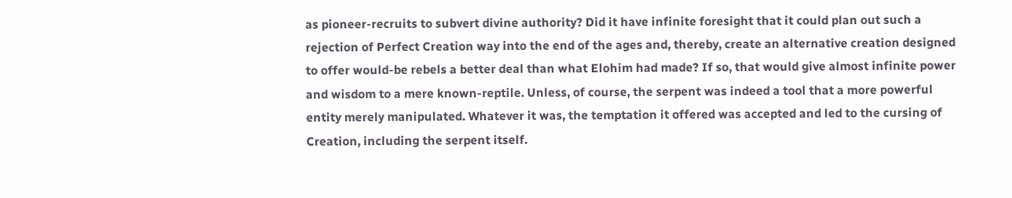as pioneer-recruits to subvert divine authority? Did it have infinite foresight that it could plan out such a rejection of Perfect Creation way into the end of the ages and, thereby, create an alternative creation designed to offer would-be rebels a better deal than what Elohim had made? If so, that would give almost infinite power and wisdom to a mere known-reptile. Unless, of course, the serpent was indeed a tool that a more powerful entity merely manipulated. Whatever it was, the temptation it offered was accepted and led to the cursing of Creation, including the serpent itself.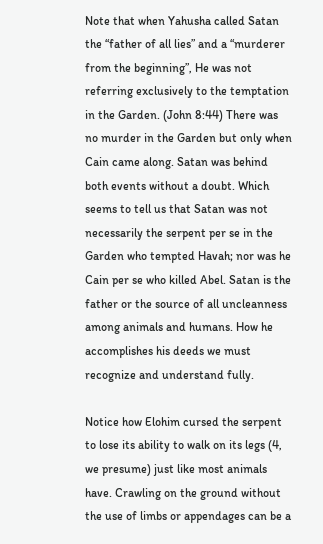Note that when Yahusha called Satan the “father of all lies” and a “murderer from the beginning”, He was not referring exclusively to the temptation in the Garden. (John 8:44) There was no murder in the Garden but only when Cain came along. Satan was behind both events without a doubt. Which seems to tell us that Satan was not necessarily the serpent per se in the Garden who tempted Havah; nor was he Cain per se who killed Abel. Satan is the father or the source of all uncleanness among animals and humans. How he accomplishes his deeds we must recognize and understand fully.

Notice how Elohim cursed the serpent to lose its ability to walk on its legs (4, we presume) just like most animals have. Crawling on the ground without the use of limbs or appendages can be a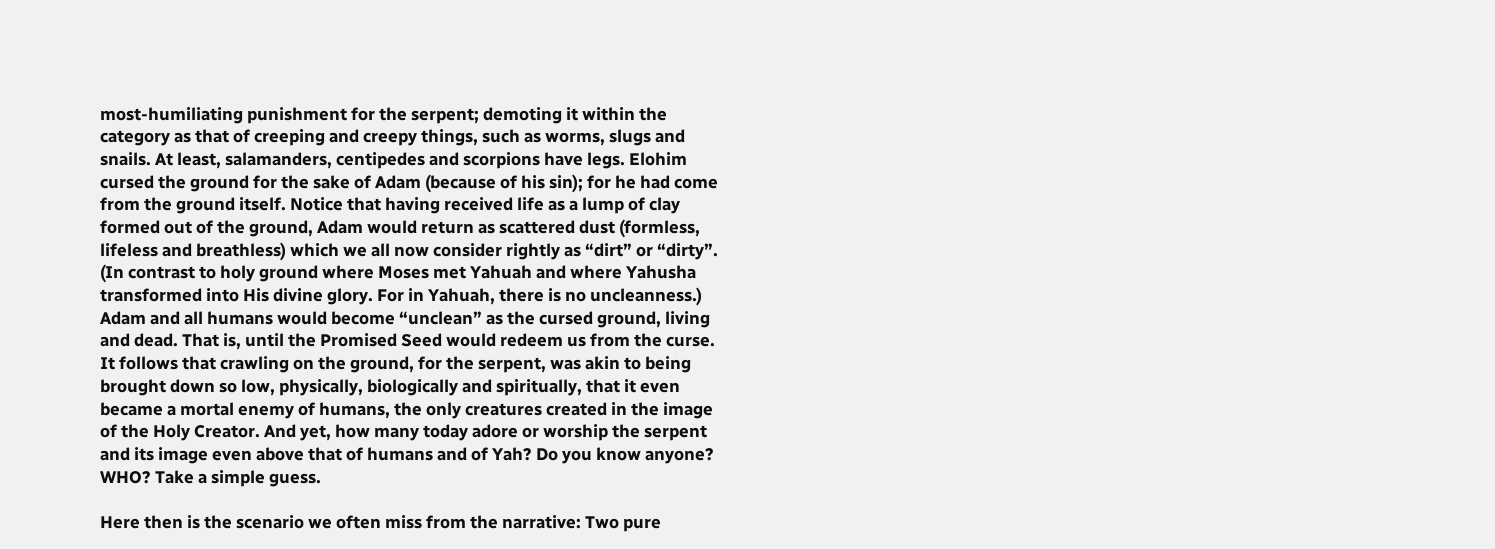most-humiliating punishment for the serpent; demoting it within the category as that of creeping and creepy things, such as worms, slugs and snails. At least, salamanders, centipedes and scorpions have legs. Elohim cursed the ground for the sake of Adam (because of his sin); for he had come from the ground itself. Notice that having received life as a lump of clay formed out of the ground, Adam would return as scattered dust (formless, lifeless and breathless) which we all now consider rightly as “dirt” or “dirty”. (In contrast to holy ground where Moses met Yahuah and where Yahusha transformed into His divine glory. For in Yahuah, there is no uncleanness.) Adam and all humans would become “unclean” as the cursed ground, living and dead. That is, until the Promised Seed would redeem us from the curse. It follows that crawling on the ground, for the serpent, was akin to being brought down so low, physically, biologically and spiritually, that it even became a mortal enemy of humans, the only creatures created in the image of the Holy Creator. And yet, how many today adore or worship the serpent and its image even above that of humans and of Yah? Do you know anyone? WHO? Take a simple guess.

Here then is the scenario we often miss from the narrative: Two pure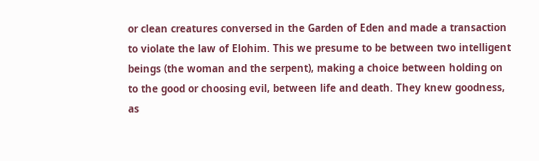or clean creatures conversed in the Garden of Eden and made a transaction to violate the law of Elohim. This we presume to be between two intelligent beings (the woman and the serpent), making a choice between holding on to the good or choosing evil, between life and death. They knew goodness, as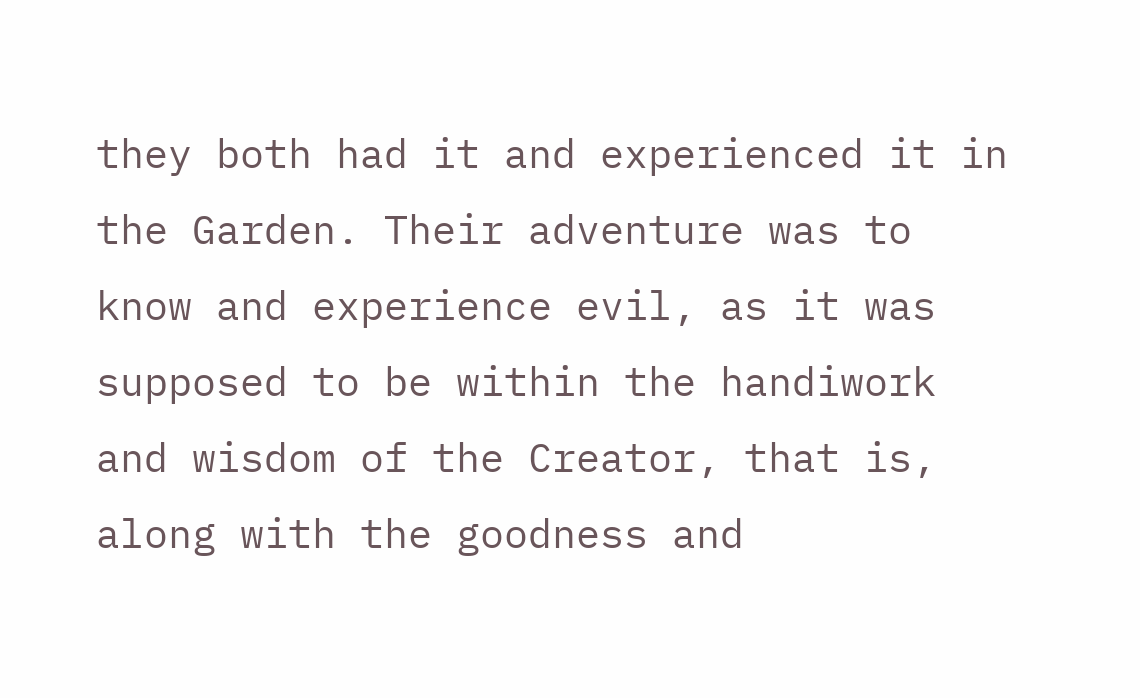they both had it and experienced it in the Garden. Their adventure was to know and experience evil, as it was supposed to be within the handiwork and wisdom of the Creator, that is, along with the goodness and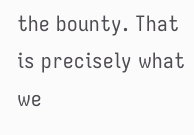the bounty. That is precisely what we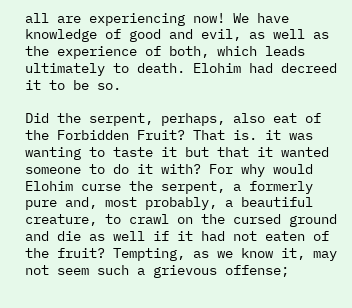all are experiencing now! We have knowledge of good and evil, as well as the experience of both, which leads ultimately to death. Elohim had decreed it to be so.

Did the serpent, perhaps, also eat of the Forbidden Fruit? That is. it was wanting to taste it but that it wanted someone to do it with? For why would Elohim curse the serpent, a formerly pure and, most probably, a beautiful creature, to crawl on the cursed ground and die as well if it had not eaten of the fruit? Tempting, as we know it, may not seem such a grievous offense;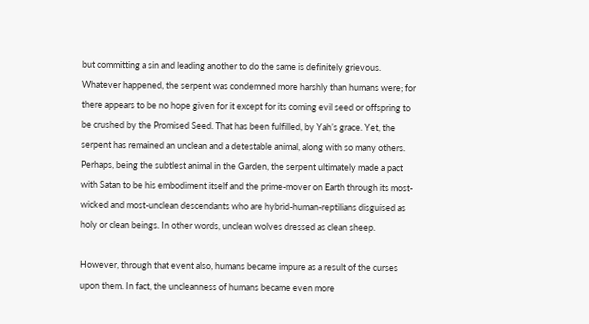but committing a sin and leading another to do the same is definitely grievous. Whatever happened, the serpent was condemned more harshly than humans were; for there appears to be no hope given for it except for its coming evil seed or offspring to be crushed by the Promised Seed. That has been fulfilled, by Yah’s grace. Yet, the serpent has remained an unclean and a detestable animal, along with so many others. Perhaps, being the subtlest animal in the Garden, the serpent ultimately made a pact with Satan to be his embodiment itself and the prime-mover on Earth through its most-wicked and most-unclean descendants who are hybrid-human-reptilians disguised as holy or clean beings. In other words, unclean wolves dressed as clean sheep.

However, through that event also, humans became impure as a result of the curses upon them. In fact, the uncleanness of humans became even more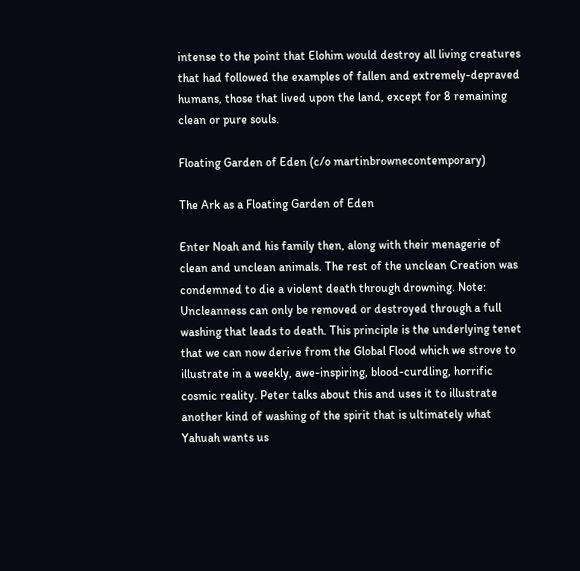intense to the point that Elohim would destroy all living creatures that had followed the examples of fallen and extremely-depraved humans, those that lived upon the land, except for 8 remaining clean or pure souls.

Floating Garden of Eden (c/o martinbrownecontemporary)

The Ark as a Floating Garden of Eden

Enter Noah and his family then, along with their menagerie of clean and unclean animals. The rest of the unclean Creation was condemned to die a violent death through drowning. Note: Uncleanness can only be removed or destroyed through a full washing that leads to death. This principle is the underlying tenet that we can now derive from the Global Flood which we strove to illustrate in a weekly, awe-inspiring, blood-curdling, horrific cosmic reality. Peter talks about this and uses it to illustrate another kind of washing of the spirit that is ultimately what Yahuah wants us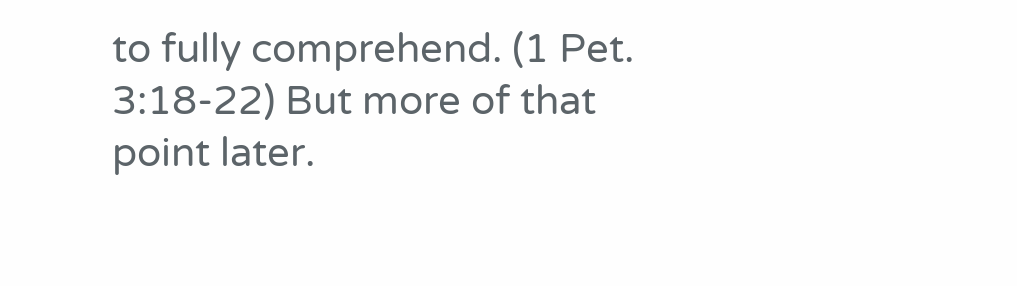to fully comprehend. (1 Pet. 3:18-22) But more of that point later.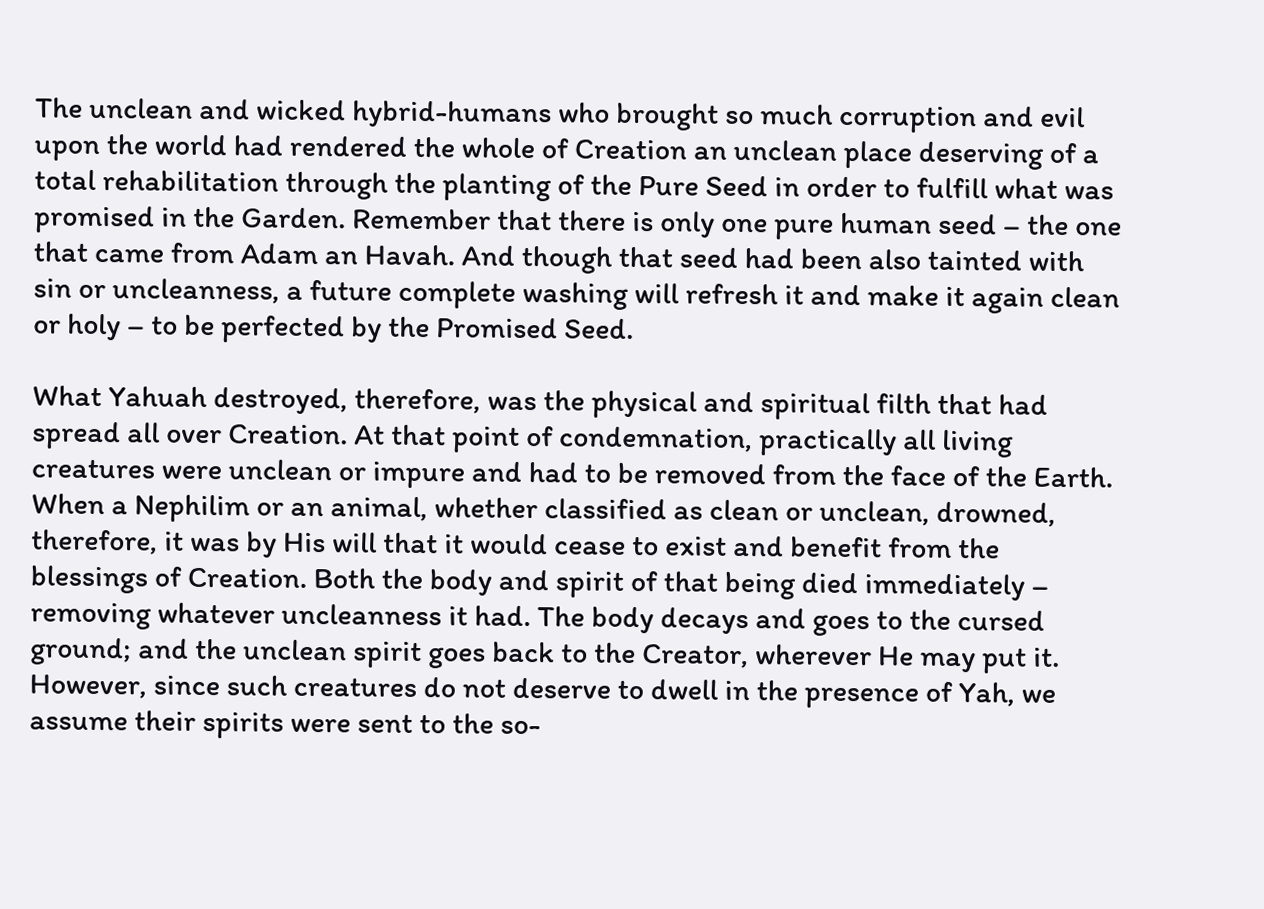The unclean and wicked hybrid-humans who brought so much corruption and evil upon the world had rendered the whole of Creation an unclean place deserving of a total rehabilitation through the planting of the Pure Seed in order to fulfill what was promised in the Garden. Remember that there is only one pure human seed – the one that came from Adam an Havah. And though that seed had been also tainted with sin or uncleanness, a future complete washing will refresh it and make it again clean or holy – to be perfected by the Promised Seed.

What Yahuah destroyed, therefore, was the physical and spiritual filth that had spread all over Creation. At that point of condemnation, practically all living creatures were unclean or impure and had to be removed from the face of the Earth. When a Nephilim or an animal, whether classified as clean or unclean, drowned, therefore, it was by His will that it would cease to exist and benefit from the blessings of Creation. Both the body and spirit of that being died immediately – removing whatever uncleanness it had. The body decays and goes to the cursed ground; and the unclean spirit goes back to the Creator, wherever He may put it. However, since such creatures do not deserve to dwell in the presence of Yah, we assume their spirits were sent to the so-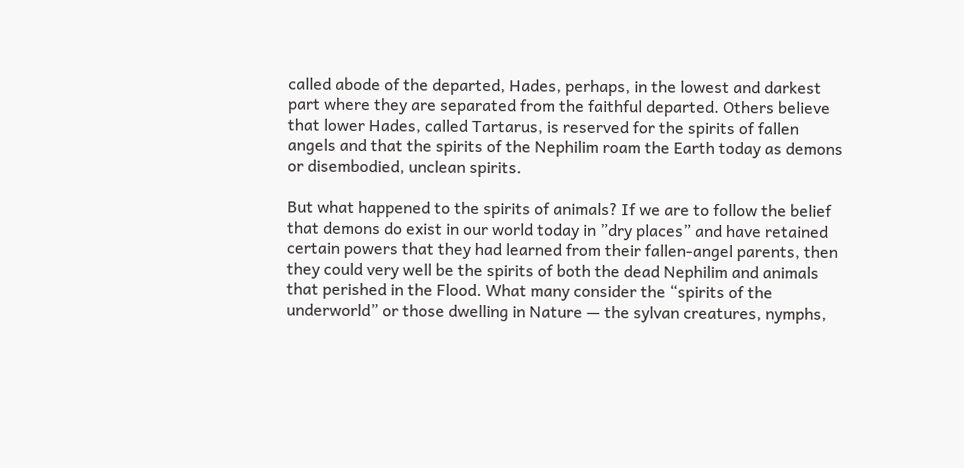called abode of the departed, Hades, perhaps, in the lowest and darkest part where they are separated from the faithful departed. Others believe that lower Hades, called Tartarus, is reserved for the spirits of fallen angels and that the spirits of the Nephilim roam the Earth today as demons or disembodied, unclean spirits.

But what happened to the spirits of animals? If we are to follow the belief that demons do exist in our world today in ”dry places” and have retained certain powers that they had learned from their fallen-angel parents, then they could very well be the spirits of both the dead Nephilim and animals that perished in the Flood. What many consider the “spirits of the underworld” or those dwelling in Nature — the sylvan creatures, nymphs,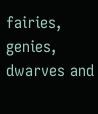fairies, genies, dwarves and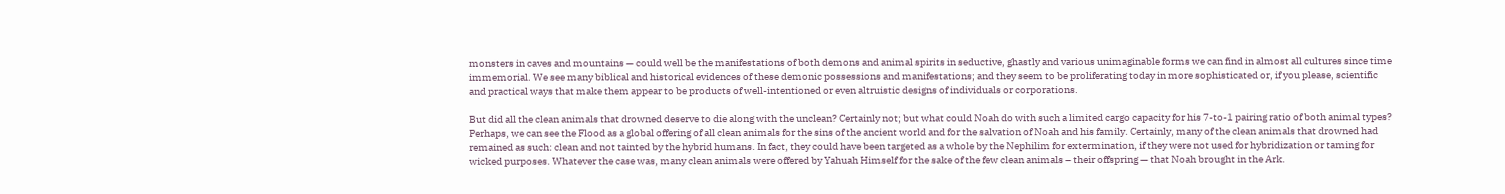monsters in caves and mountains — could well be the manifestations of both demons and animal spirits in seductive, ghastly and various unimaginable forms we can find in almost all cultures since time immemorial. We see many biblical and historical evidences of these demonic possessions and manifestations; and they seem to be proliferating today in more sophisticated or, if you please, scientific and practical ways that make them appear to be products of well-intentioned or even altruistic designs of individuals or corporations.

But did all the clean animals that drowned deserve to die along with the unclean? Certainly not; but what could Noah do with such a limited cargo capacity for his 7-to-1 pairing ratio of both animal types? Perhaps, we can see the Flood as a global offering of all clean animals for the sins of the ancient world and for the salvation of Noah and his family. Certainly, many of the clean animals that drowned had remained as such: clean and not tainted by the hybrid humans. In fact, they could have been targeted as a whole by the Nephilim for extermination, if they were not used for hybridization or taming for wicked purposes. Whatever the case was, many clean animals were offered by Yahuah Himself for the sake of the few clean animals – their offspring — that Noah brought in the Ark.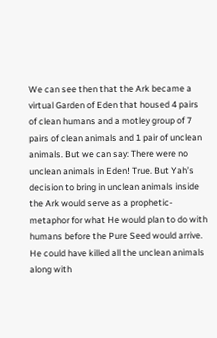We can see then that the Ark became a virtual Garden of Eden that housed 4 pairs of clean humans and a motley group of 7 pairs of clean animals and 1 pair of unclean animals. But we can say: There were no unclean animals in Eden! True. But Yah’s decision to bring in unclean animals inside the Ark would serve as a prophetic-metaphor for what He would plan to do with humans before the Pure Seed would arrive. He could have killed all the unclean animals along with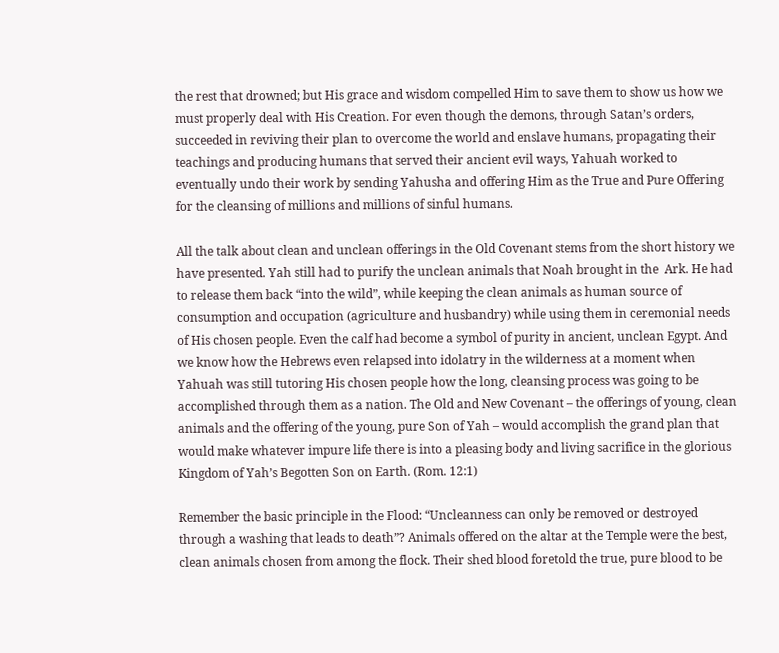the rest that drowned; but His grace and wisdom compelled Him to save them to show us how we must properly deal with His Creation. For even though the demons, through Satan’s orders, succeeded in reviving their plan to overcome the world and enslave humans, propagating their teachings and producing humans that served their ancient evil ways, Yahuah worked to eventually undo their work by sending Yahusha and offering Him as the True and Pure Offering for the cleansing of millions and millions of sinful humans.

All the talk about clean and unclean offerings in the Old Covenant stems from the short history we have presented. Yah still had to purify the unclean animals that Noah brought in the  Ark. He had to release them back “into the wild”, while keeping the clean animals as human source of consumption and occupation (agriculture and husbandry) while using them in ceremonial needs of His chosen people. Even the calf had become a symbol of purity in ancient, unclean Egypt. And we know how the Hebrews even relapsed into idolatry in the wilderness at a moment when Yahuah was still tutoring His chosen people how the long, cleansing process was going to be accomplished through them as a nation. The Old and New Covenant – the offerings of young, clean animals and the offering of the young, pure Son of Yah – would accomplish the grand plan that would make whatever impure life there is into a pleasing body and living sacrifice in the glorious Kingdom of Yah’s Begotten Son on Earth. (Rom. 12:1)

Remember the basic principle in the Flood: “Uncleanness can only be removed or destroyed through a washing that leads to death”? Animals offered on the altar at the Temple were the best, clean animals chosen from among the flock. Their shed blood foretold the true, pure blood to be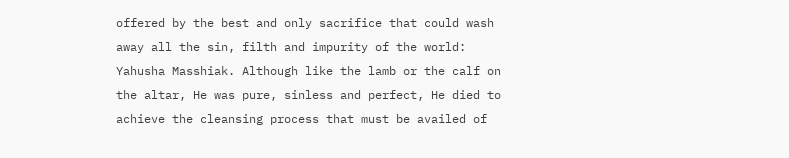offered by the best and only sacrifice that could wash away all the sin, filth and impurity of the world: Yahusha Masshiak. Although like the lamb or the calf on the altar, He was pure, sinless and perfect, He died to achieve the cleansing process that must be availed of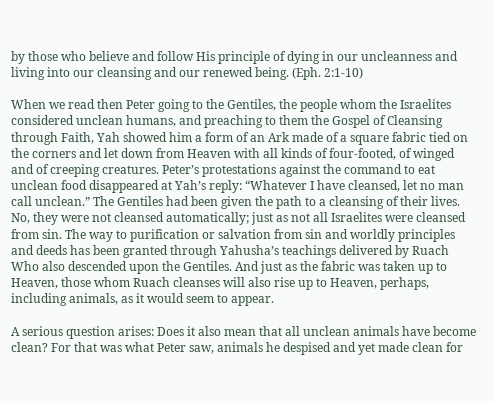by those who believe and follow His principle of dying in our uncleanness and living into our cleansing and our renewed being. (Eph. 2:1-10)

When we read then Peter going to the Gentiles, the people whom the Israelites considered unclean humans, and preaching to them the Gospel of Cleansing through Faith, Yah showed him a form of an Ark made of a square fabric tied on the corners and let down from Heaven with all kinds of four-footed, of winged and of creeping creatures. Peter’s protestations against the command to eat unclean food disappeared at Yah’s reply: “Whatever I have cleansed, let no man call unclean.” The Gentiles had been given the path to a cleansing of their lives. No, they were not cleansed automatically; just as not all Israelites were cleansed from sin. The way to purification or salvation from sin and worldly principles and deeds has been granted through Yahusha’s teachings delivered by Ruach Who also descended upon the Gentiles. And just as the fabric was taken up to Heaven, those whom Ruach cleanses will also rise up to Heaven, perhaps, including animals, as it would seem to appear.

A serious question arises: Does it also mean that all unclean animals have become clean? For that was what Peter saw, animals he despised and yet made clean for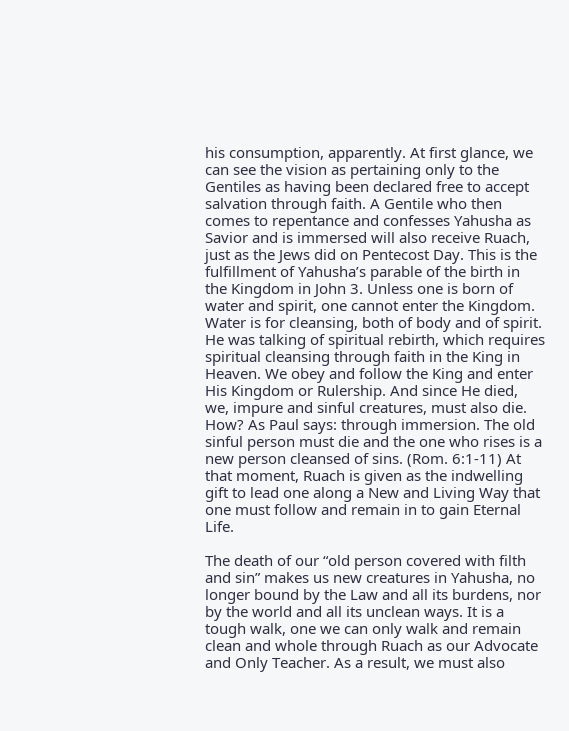his consumption, apparently. At first glance, we can see the vision as pertaining only to the Gentiles as having been declared free to accept salvation through faith. A Gentile who then comes to repentance and confesses Yahusha as Savior and is immersed will also receive Ruach, just as the Jews did on Pentecost Day. This is the fulfillment of Yahusha’s parable of the birth in the Kingdom in John 3. Unless one is born of water and spirit, one cannot enter the Kingdom. Water is for cleansing, both of body and of spirit. He was talking of spiritual rebirth, which requires spiritual cleansing through faith in the King in Heaven. We obey and follow the King and enter His Kingdom or Rulership. And since He died, we, impure and sinful creatures, must also die. How? As Paul says: through immersion. The old sinful person must die and the one who rises is a new person cleansed of sins. (Rom. 6:1-11) At that moment, Ruach is given as the indwelling gift to lead one along a New and Living Way that one must follow and remain in to gain Eternal Life.

The death of our “old person covered with filth and sin” makes us new creatures in Yahusha, no longer bound by the Law and all its burdens, nor by the world and all its unclean ways. It is a tough walk, one we can only walk and remain clean and whole through Ruach as our Advocate and Only Teacher. As a result, we must also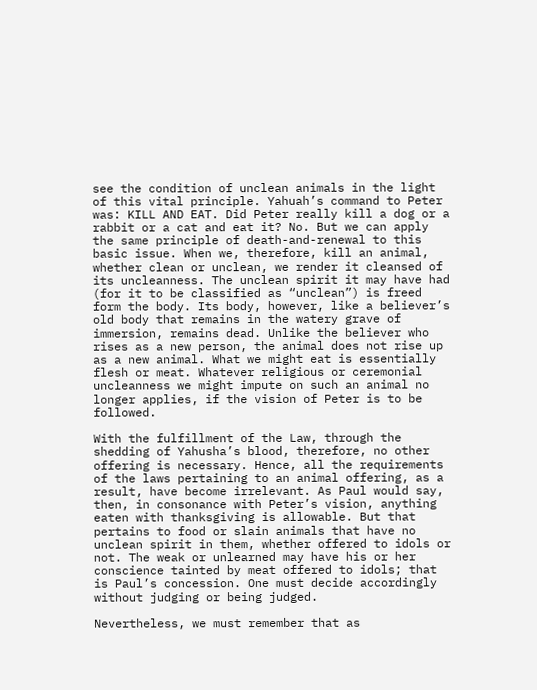see the condition of unclean animals in the light of this vital principle. Yahuah’s command to Peter was: KILL AND EAT. Did Peter really kill a dog or a rabbit or a cat and eat it? No. But we can apply the same principle of death-and-renewal to this basic issue. When we, therefore, kill an animal, whether clean or unclean, we render it cleansed of its uncleanness. The unclean spirit it may have had (for it to be classified as “unclean”) is freed form the body. Its body, however, like a believer’s old body that remains in the watery grave of immersion, remains dead. Unlike the believer who rises as a new person, the animal does not rise up as a new animal. What we might eat is essentially flesh or meat. Whatever religious or ceremonial uncleanness we might impute on such an animal no longer applies, if the vision of Peter is to be followed.

With the fulfillment of the Law, through the shedding of Yahusha’s blood, therefore, no other offering is necessary. Hence, all the requirements of the laws pertaining to an animal offering, as a result, have become irrelevant. As Paul would say, then, in consonance with Peter’s vision, anything eaten with thanksgiving is allowable. But that pertains to food or slain animals that have no unclean spirit in them, whether offered to idols or not. The weak or unlearned may have his or her conscience tainted by meat offered to idols; that is Paul’s concession. One must decide accordingly without judging or being judged.

Nevertheless, we must remember that as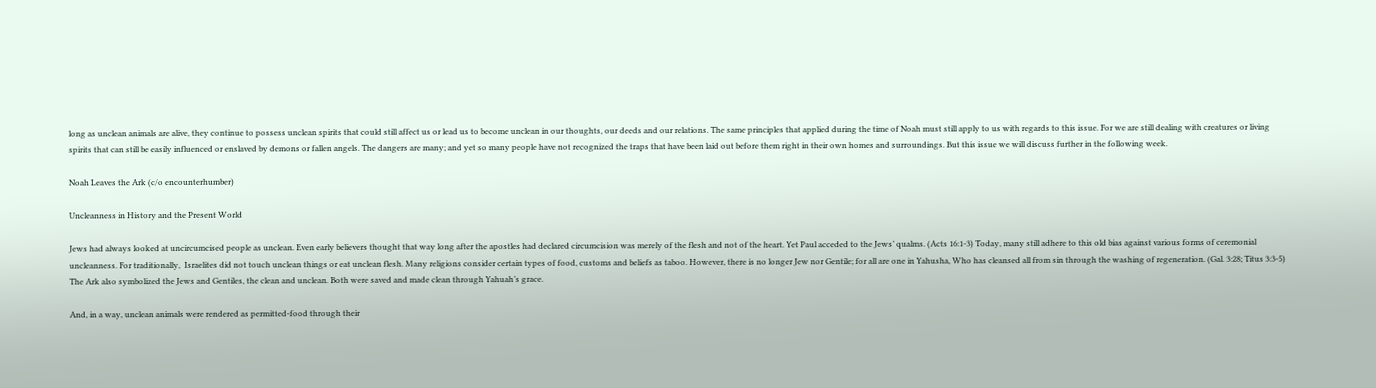long as unclean animals are alive, they continue to possess unclean spirits that could still affect us or lead us to become unclean in our thoughts, our deeds and our relations. The same principles that applied during the time of Noah must still apply to us with regards to this issue. For we are still dealing with creatures or living spirits that can still be easily influenced or enslaved by demons or fallen angels. The dangers are many; and yet so many people have not recognized the traps that have been laid out before them right in their own homes and surroundings. But this issue we will discuss further in the following week.

Noah Leaves the Ark (c/o encounterhumber)

Uncleanness in History and the Present World

Jews had always looked at uncircumcised people as unclean. Even early believers thought that way long after the apostles had declared circumcision was merely of the flesh and not of the heart. Yet Paul acceded to the Jews’ qualms. (Acts 16:1-3) Today, many still adhere to this old bias against various forms of ceremonial uncleanness. For traditionally,  Israelites did not touch unclean things or eat unclean flesh. Many religions consider certain types of food, customs and beliefs as taboo. However, there is no longer Jew nor Gentile; for all are one in Yahusha, Who has cleansed all from sin through the washing of regeneration. (Gal. 3:28; Titus 3:3-5) The Ark also symbolized the Jews and Gentiles, the clean and unclean. Both were saved and made clean through Yahuah’s grace.

And, in a way, unclean animals were rendered as permitted-food through their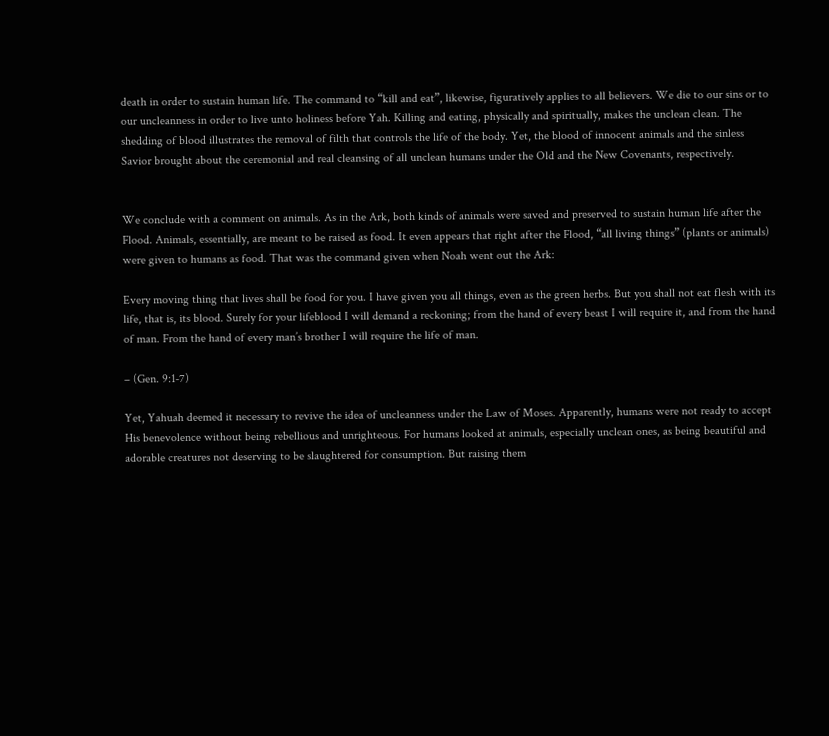death in order to sustain human life. The command to “kill and eat”, likewise, figuratively applies to all believers. We die to our sins or to our uncleanness in order to live unto holiness before Yah. Killing and eating, physically and spiritually, makes the unclean clean. The shedding of blood illustrates the removal of filth that controls the life of the body. Yet, the blood of innocent animals and the sinless Savior brought about the ceremonial and real cleansing of all unclean humans under the Old and the New Covenants, respectively.


We conclude with a comment on animals. As in the Ark, both kinds of animals were saved and preserved to sustain human life after the Flood. Animals, essentially, are meant to be raised as food. It even appears that right after the Flood, “all living things” (plants or animals) were given to humans as food. That was the command given when Noah went out the Ark:

Every moving thing that lives shall be food for you. I have given you all things, even as the green herbs. But you shall not eat flesh with its life, that is, its blood. Surely for your lifeblood I will demand a reckoning; from the hand of every beast I will require it, and from the hand of man. From the hand of every man’s brother I will require the life of man.

– (Gen. 9:1-7)

Yet, Yahuah deemed it necessary to revive the idea of uncleanness under the Law of Moses. Apparently, humans were not ready to accept His benevolence without being rebellious and unrighteous. For humans looked at animals, especially unclean ones, as being beautiful and adorable creatures not deserving to be slaughtered for consumption. But raising them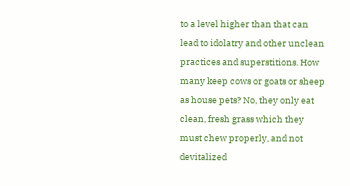to a level higher than that can lead to idolatry and other unclean practices and superstitions. How many keep cows or goats or sheep as house pets? No, they only eat clean, fresh grass which they must chew properly, and not devitalized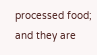processed food; and they are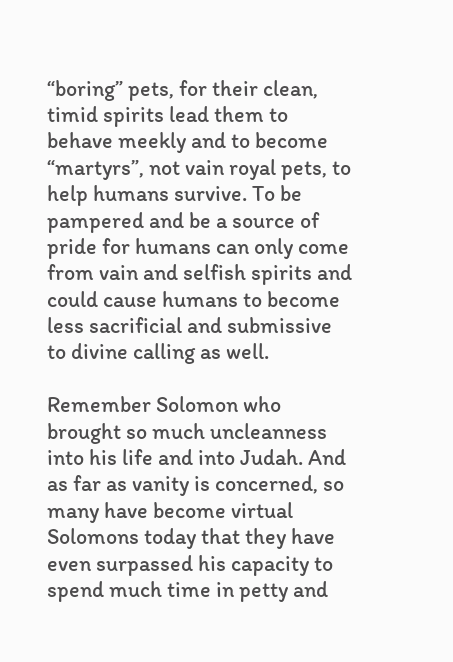“boring” pets, for their clean, timid spirits lead them to behave meekly and to become “martyrs”, not vain royal pets, to help humans survive. To be pampered and be a source of pride for humans can only come from vain and selfish spirits and could cause humans to become less sacrificial and submissive to divine calling as well.

Remember Solomon who brought so much uncleanness into his life and into Judah. And as far as vanity is concerned, so many have become virtual Solomons today that they have even surpassed his capacity to spend much time in petty and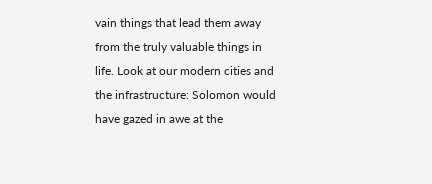vain things that lead them away from the truly valuable things in life. Look at our modern cities and the infrastructure: Solomon would have gazed in awe at the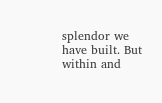splendor we have built. But within and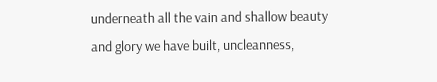underneath all the vain and shallow beauty and glory we have built, uncleanness,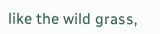like the wild grass,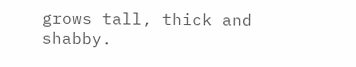grows tall, thick and shabby.